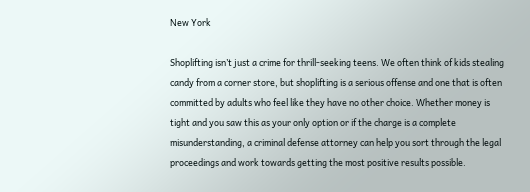New York

Shoplifting isn’t just a crime for thrill-seeking teens. We often think of kids stealing candy from a corner store, but shoplifting is a serious offense and one that is often committed by adults who feel like they have no other choice. Whether money is tight and you saw this as your only option or if the charge is a complete misunderstanding, a criminal defense attorney can help you sort through the legal proceedings and work towards getting the most positive results possible.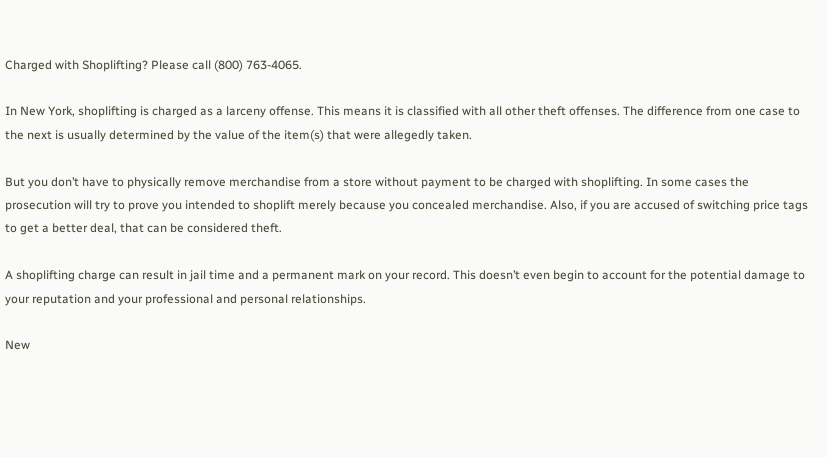Charged with Shoplifting? Please call (800) 763-4065.

In New York, shoplifting is charged as a larceny offense. This means it is classified with all other theft offenses. The difference from one case to the next is usually determined by the value of the item(s) that were allegedly taken.

But you don’t have to physically remove merchandise from a store without payment to be charged with shoplifting. In some cases the prosecution will try to prove you intended to shoplift merely because you concealed merchandise. Also, if you are accused of switching price tags to get a better deal, that can be considered theft.

A shoplifting charge can result in jail time and a permanent mark on your record. This doesn’t even begin to account for the potential damage to your reputation and your professional and personal relationships.

New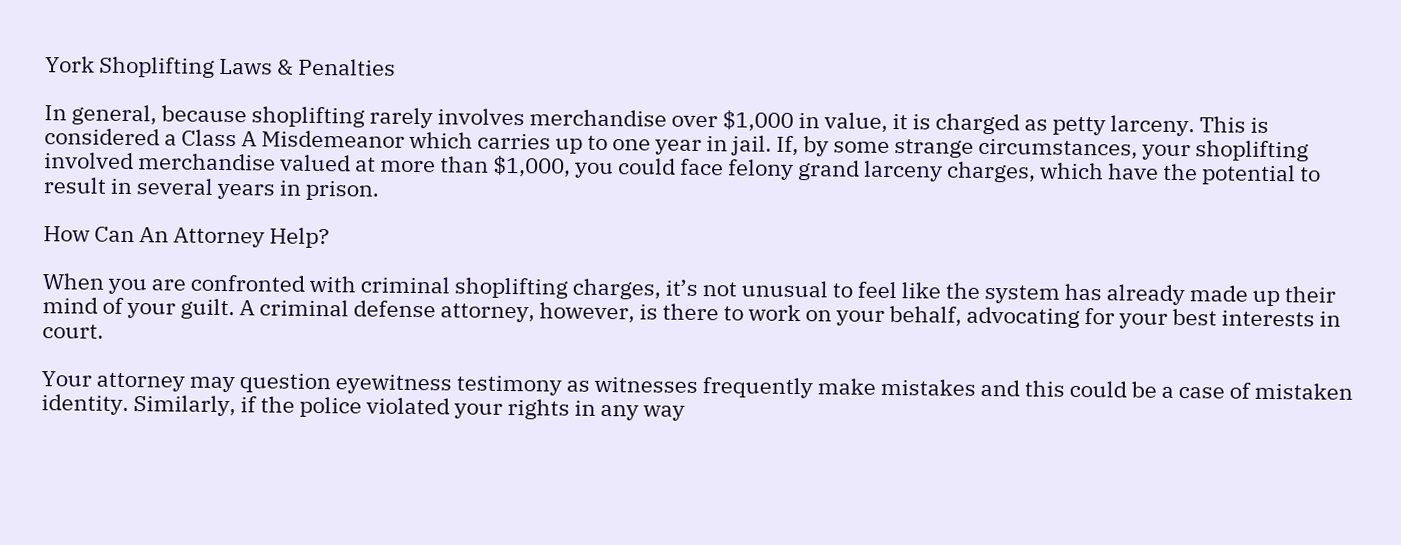York Shoplifting Laws & Penalties

In general, because shoplifting rarely involves merchandise over $1,000 in value, it is charged as petty larceny. This is considered a Class A Misdemeanor which carries up to one year in jail. If, by some strange circumstances, your shoplifting involved merchandise valued at more than $1,000, you could face felony grand larceny charges, which have the potential to result in several years in prison.

How Can An Attorney Help?

When you are confronted with criminal shoplifting charges, it’s not unusual to feel like the system has already made up their mind of your guilt. A criminal defense attorney, however, is there to work on your behalf, advocating for your best interests in court.

Your attorney may question eyewitness testimony as witnesses frequently make mistakes and this could be a case of mistaken identity. Similarly, if the police violated your rights in any way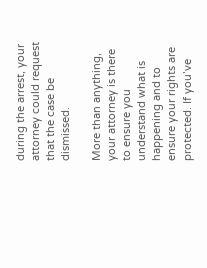during the arrest, your attorney could request that the case be dismissed.

More than anything, your attorney is there to ensure you understand what is happening and to ensure your rights are protected. If you’ve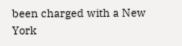been charged with a New York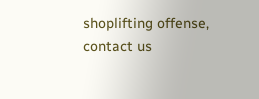shoplifting offense, contact us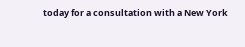today for a consultation with a New York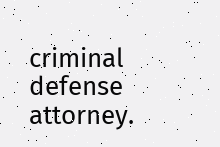criminal defense attorney.